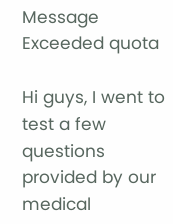Message Exceeded quota

Hi guys, I went to test a few questions provided by our medical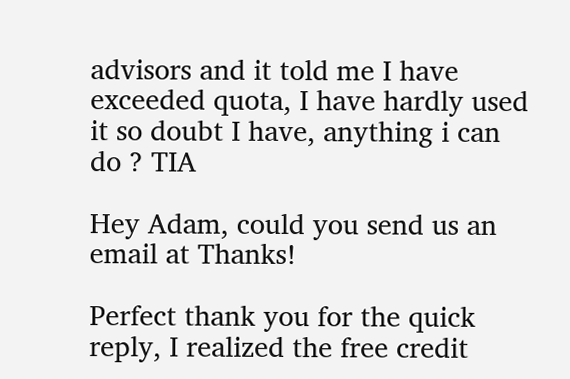advisors and it told me I have exceeded quota, I have hardly used it so doubt I have, anything i can do ? TIA

Hey Adam, could you send us an email at Thanks!

Perfect thank you for the quick reply, I realized the free credit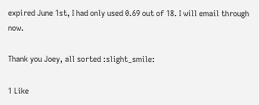expired June 1st, I had only used 0.69 out of 18. I will email through now.

Thank you Joey, all sorted :slight_smile:

1 Like